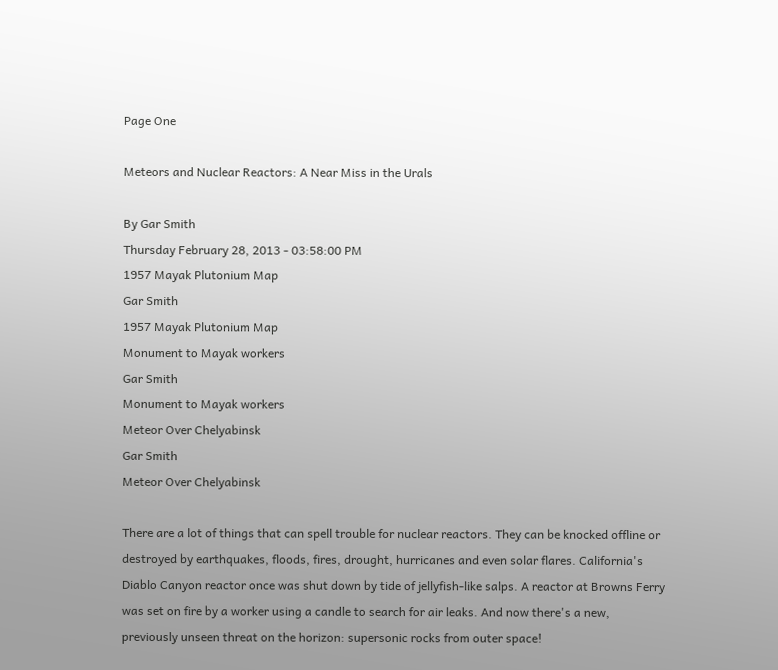Page One

Meteors and Nuclear Reactors: A Near Miss in the Urals

By Gar Smith
Thursday February 28, 2013 - 03:58:00 PM
1957 Mayak Plutonium Map
Gar Smith
1957 Mayak Plutonium Map
Monument to Mayak workers
Gar Smith
Monument to Mayak workers
Meteor Over Chelyabinsk
Gar Smith
Meteor Over Chelyabinsk

There are a lot of things that can spell trouble for nuclear reactors. They can be knocked offline or destroyed by earthquakes, floods, fires, drought, hurricanes and even solar flares. California's Diablo Canyon reactor once was shut down by tide of jellyfish-like salps. A reactor at Browns Ferry was set on fire by a worker using a candle to search for air leaks. And now there's a new, previously unseen threat on the horizon: supersonic rocks from outer space!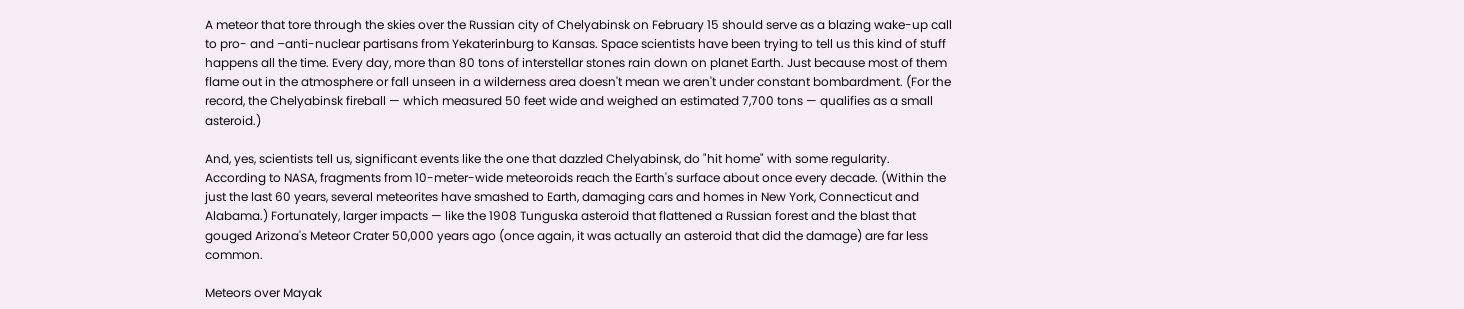A meteor that tore through the skies over the Russian city of Chelyabinsk on February 15 should serve as a blazing wake-up call to pro- and –anti-nuclear partisans from Yekaterinburg to Kansas. Space scientists have been trying to tell us this kind of stuff happens all the time. Every day, more than 80 tons of interstellar stones rain down on planet Earth. Just because most of them flame out in the atmosphere or fall unseen in a wilderness area doesn't mean we aren't under constant bombardment. (For the record, the Chelyabinsk fireball — which measured 50 feet wide and weighed an estimated 7,700 tons — qualifies as a small asteroid.)

And, yes, scientists tell us, significant events like the one that dazzled Chelyabinsk, do "hit home" with some regularity. According to NASA, fragments from 10-meter-wide meteoroids reach the Earth's surface about once every decade. (Within the just the last 60 years, several meteorites have smashed to Earth, damaging cars and homes in New York, Connecticut and Alabama.) Fortunately, larger impacts — like the 1908 Tunguska asteroid that flattened a Russian forest and the blast that gouged Arizona's Meteor Crater 50,000 years ago (once again, it was actually an asteroid that did the damage) are far less common.

Meteors over Mayak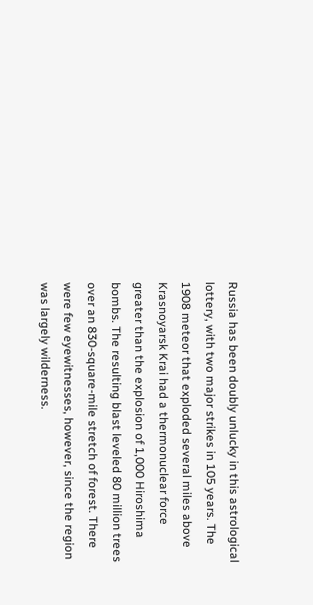Russia has been doubly unlucky in this astrological lottery, with two major strikes in 105 years. The 1908 meteor that exploded several miles above Krasnoyarsk Krai had a thermonuclear force greater than the explosion of 1,000 Hiroshima bombs. The resulting blast leveled 80 million trees over an 830-square-mile stretch of forest. There were few eyewitnesses, however, since the region was largely wilderness.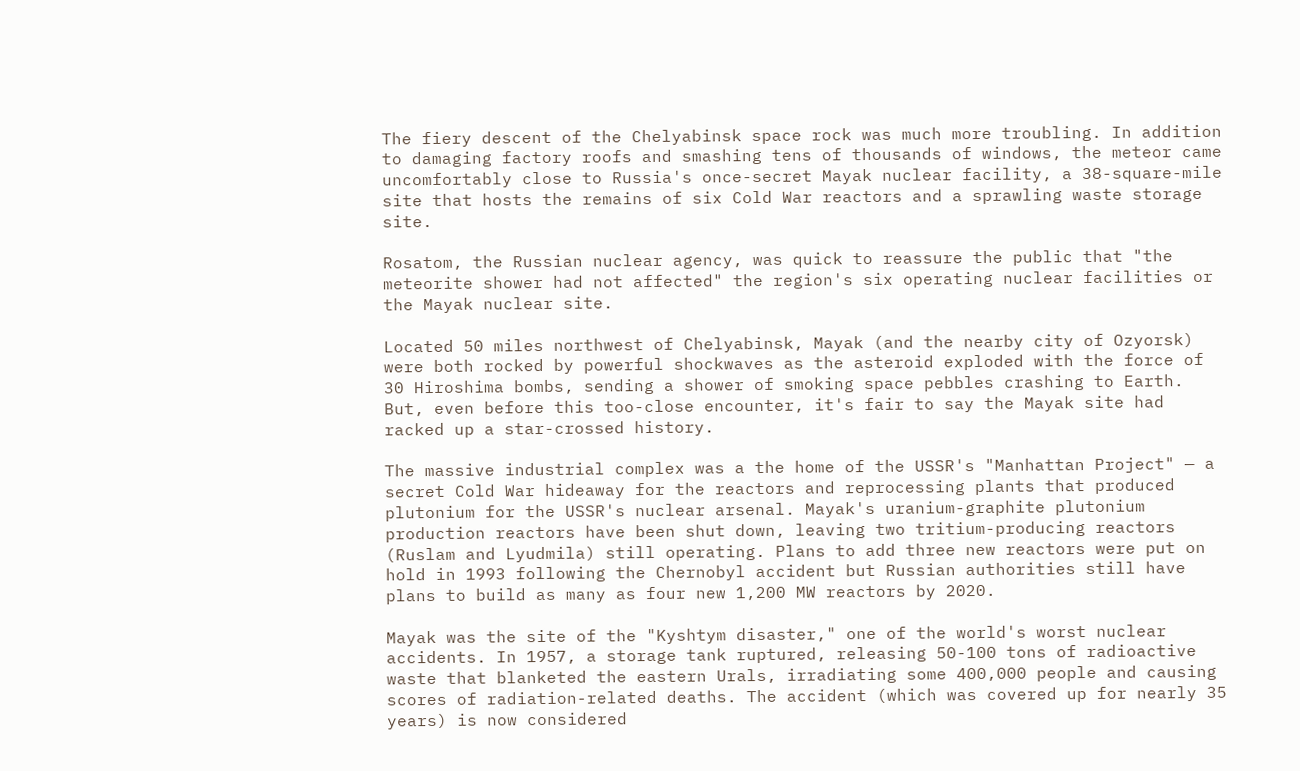The fiery descent of the Chelyabinsk space rock was much more troubling. In addition to damaging factory roofs and smashing tens of thousands of windows, the meteor came uncomfortably close to Russia's once-secret Mayak nuclear facility, a 38-square-mile site that hosts the remains of six Cold War reactors and a sprawling waste storage site.

Rosatom, the Russian nuclear agency, was quick to reassure the public that "the meteorite shower had not affected" the region's six operating nuclear facilities or the Mayak nuclear site.

Located 50 miles northwest of Chelyabinsk, Mayak (and the nearby city of Ozyorsk) were both rocked by powerful shockwaves as the asteroid exploded with the force of 30 Hiroshima bombs, sending a shower of smoking space pebbles crashing to Earth. But, even before this too-close encounter, it's fair to say the Mayak site had racked up a star-crossed history.

The massive industrial complex was a the home of the USSR's "Manhattan Project" — a secret Cold War hideaway for the reactors and reprocessing plants that produced plutonium for the USSR's nuclear arsenal. Mayak's uranium-graphite plutonium production reactors have been shut down, leaving two tritium-producing reactors (Ruslam and Lyudmila) still operating. Plans to add three new reactors were put on hold in 1993 following the Chernobyl accident but Russian authorities still have plans to build as many as four new 1,200 MW reactors by 2020.

Mayak was the site of the "Kyshtym disaster," one of the world's worst nuclear accidents. In 1957, a storage tank ruptured, releasing 50-100 tons of radioactive waste that blanketed the eastern Urals, irradiating some 400,000 people and causing scores of radiation-related deaths. The accident (which was covered up for nearly 35 years) is now considered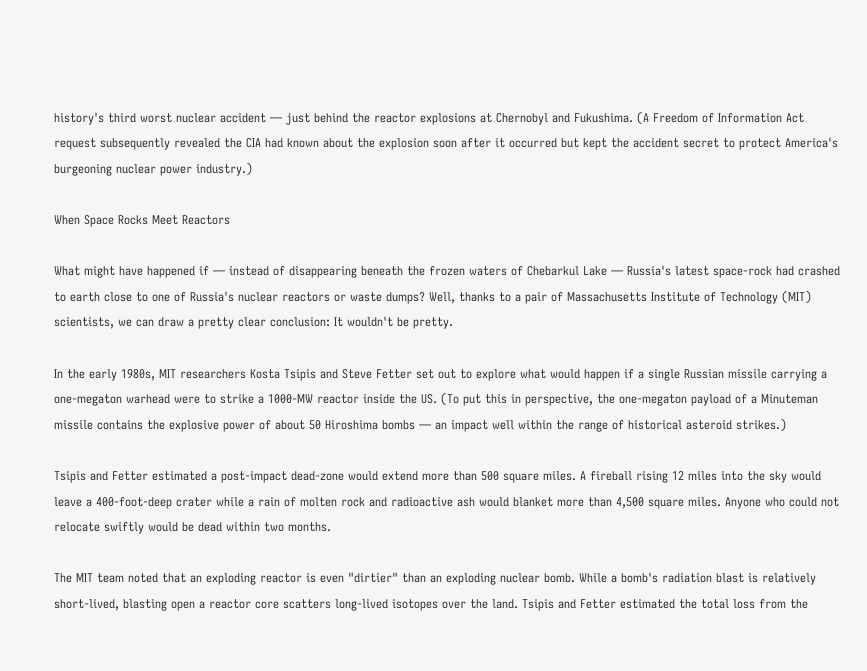history's third worst nuclear accident — just behind the reactor explosions at Chernobyl and Fukushima. (A Freedom of Information Act request subsequently revealed the CIA had known about the explosion soon after it occurred but kept the accident secret to protect America's burgeoning nuclear power industry.)

When Space Rocks Meet Reactors

What might have happened if — instead of disappearing beneath the frozen waters of Chebarkul Lake — Russia's latest space-rock had crashed to earth close to one of Russia's nuclear reactors or waste dumps? Well, thanks to a pair of Massachusetts Institute of Technology (MIT) scientists, we can draw a pretty clear conclusion: It wouldn't be pretty.

In the early 1980s, MIT researchers Kosta Tsipis and Steve Fetter set out to explore what would happen if a single Russian missile carrying a one-megaton warhead were to strike a 1000-MW reactor inside the US. (To put this in perspective, the one-megaton payload of a Minuteman missile contains the explosive power of about 50 Hiroshima bombs — an impact well within the range of historical asteroid strikes.)

Tsipis and Fetter estimated a post-impact dead-zone would extend more than 500 square miles. A fireball rising 12 miles into the sky would leave a 400-foot-deep crater while a rain of molten rock and radioactive ash would blanket more than 4,500 square miles. Anyone who could not relocate swiftly would be dead within two months.

The MIT team noted that an exploding reactor is even "dirtier" than an exploding nuclear bomb. While a bomb's radiation blast is relatively short-lived, blasting open a reactor core scatters long-lived isotopes over the land. Tsipis and Fetter estimated the total loss from the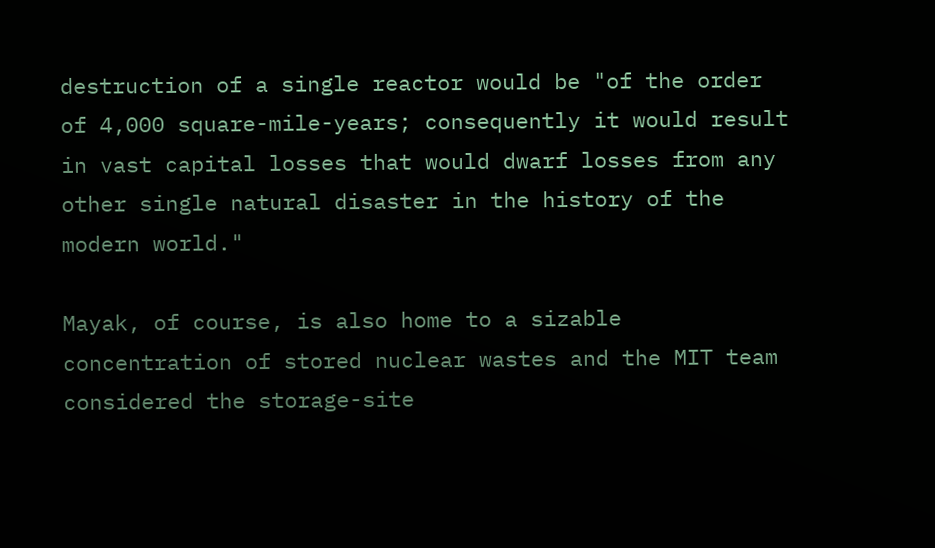destruction of a single reactor would be "of the order of 4,000 square-mile-years; consequently it would result in vast capital losses that would dwarf losses from any other single natural disaster in the history of the modern world."

Mayak, of course, is also home to a sizable concentration of stored nuclear wastes and the MIT team considered the storage-site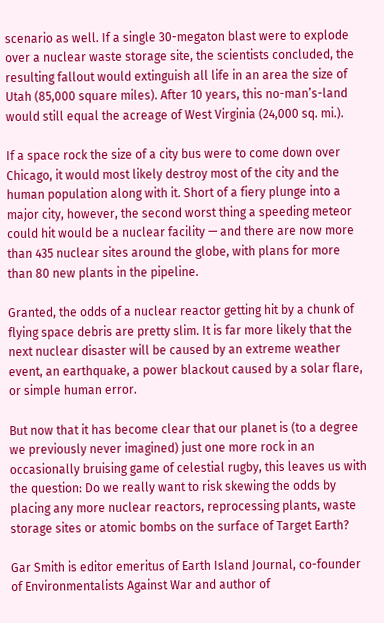scenario as well. If a single 30-megaton blast were to explode over a nuclear waste storage site, the scientists concluded, the resulting fallout would extinguish all life in an area the size of Utah (85,000 square miles). After 10 years, this no-man’s-land would still equal the acreage of West Virginia (24,000 sq. mi.).

If a space rock the size of a city bus were to come down over Chicago, it would most likely destroy most of the city and the human population along with it. Short of a fiery plunge into a major city, however, the second worst thing a speeding meteor could hit would be a nuclear facility — and there are now more than 435 nuclear sites around the globe, with plans for more than 80 new plants in the pipeline.

Granted, the odds of a nuclear reactor getting hit by a chunk of flying space debris are pretty slim. It is far more likely that the next nuclear disaster will be caused by an extreme weather event, an earthquake, a power blackout caused by a solar flare, or simple human error.

But now that it has become clear that our planet is (to a degree we previously never imagined) just one more rock in an occasionally bruising game of celestial rugby, this leaves us with the question: Do we really want to risk skewing the odds by placing any more nuclear reactors, reprocessing plants, waste storage sites or atomic bombs on the surface of Target Earth?

Gar Smith is editor emeritus of Earth Island Journal, co-founder of Environmentalists Against War and author of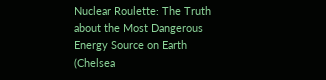Nuclear Roulette: The Truth about the Most Dangerous Energy Source on Earth (Chelsea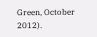Green, October 2012).